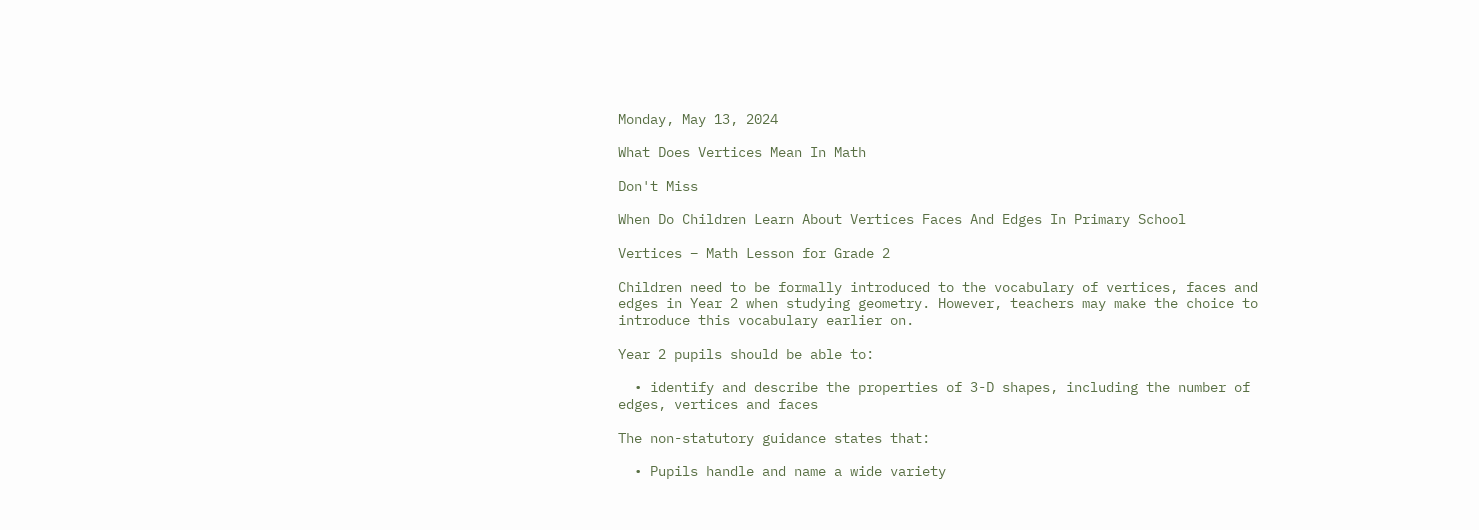Monday, May 13, 2024

What Does Vertices Mean In Math

Don't Miss

When Do Children Learn About Vertices Faces And Edges In Primary School

Vertices – Math Lesson for Grade 2

Children need to be formally introduced to the vocabulary of vertices, faces and edges in Year 2 when studying geometry. However, teachers may make the choice to introduce this vocabulary earlier on.

Year 2 pupils should be able to:

  • identify and describe the properties of 3-D shapes, including the number of edges, vertices and faces

The non-statutory guidance states that:

  • Pupils handle and name a wide variety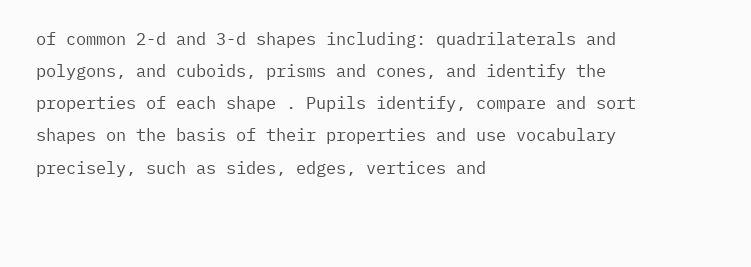of common 2-d and 3-d shapes including: quadrilaterals and polygons, and cuboids, prisms and cones, and identify the properties of each shape . Pupils identify, compare and sort shapes on the basis of their properties and use vocabulary precisely, such as sides, edges, vertices and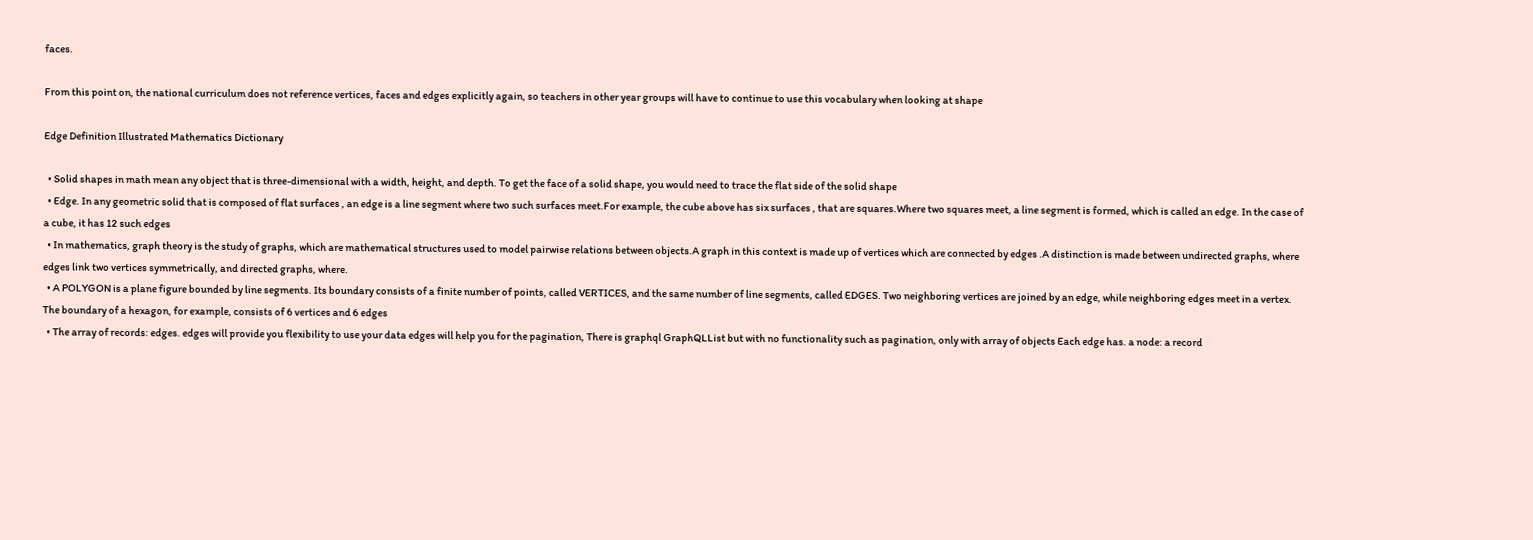faces.

From this point on, the national curriculum does not reference vertices, faces and edges explicitly again, so teachers in other year groups will have to continue to use this vocabulary when looking at shape

Edge Definition Illustrated Mathematics Dictionary

  • Solid shapes in math mean any object that is three-dimensional with a width, height, and depth. To get the face of a solid shape, you would need to trace the flat side of the solid shape
  • Edge. In any geometric solid that is composed of flat surfaces , an edge is a line segment where two such surfaces meet.For example, the cube above has six surfaces , that are squares.Where two squares meet, a line segment is formed, which is called an edge. In the case of a cube, it has 12 such edges
  • In mathematics, graph theory is the study of graphs, which are mathematical structures used to model pairwise relations between objects.A graph in this context is made up of vertices which are connected by edges .A distinction is made between undirected graphs, where edges link two vertices symmetrically, and directed graphs, where.
  • A POLYGON is a plane figure bounded by line segments. Its boundary consists of a finite number of points, called VERTICES, and the same number of line segments, called EDGES. Two neighboring vertices are joined by an edge, while neighboring edges meet in a vertex. The boundary of a hexagon, for example, consists of 6 vertices and 6 edges
  • The array of records: edges. edges will provide you flexibility to use your data edges will help you for the pagination, There is graphql GraphQLList but with no functionality such as pagination, only with array of objects Each edge has. a node: a record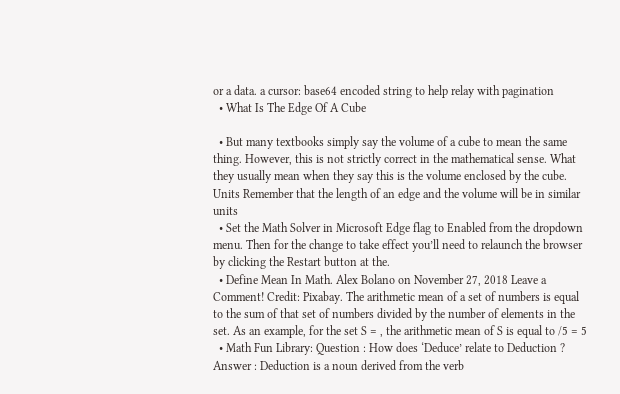or a data. a cursor: base64 encoded string to help relay with pagination
  • What Is The Edge Of A Cube

  • But many textbooks simply say the volume of a cube to mean the same thing. However, this is not strictly correct in the mathematical sense. What they usually mean when they say this is the volume enclosed by the cube. Units Remember that the length of an edge and the volume will be in similar units
  • Set the Math Solver in Microsoft Edge flag to Enabled from the dropdown menu. Then for the change to take effect you’ll need to relaunch the browser by clicking the Restart button at the.
  • Define Mean In Math. Alex Bolano on November 27, 2018 Leave a Comment! Credit: Pixabay. The arithmetic mean of a set of numbers is equal to the sum of that set of numbers divided by the number of elements in the set. As an example, for the set S = , the arithmetic mean of S is equal to /5 = 5
  • Math Fun Library: Question : How does ‘Deduce’ relate to Deduction ? Answer : Deduction is a noun derived from the verb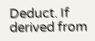Deduct. If derived from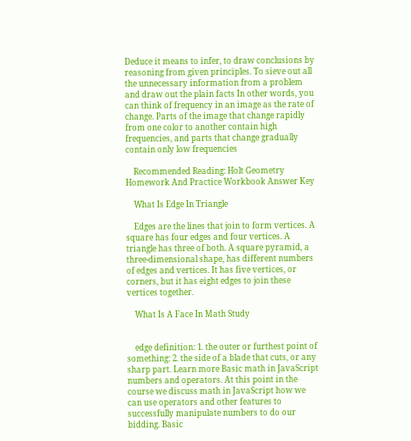Deduce it means to infer, to draw conclusions by reasoning from given principles. To sieve out all the unnecessary information from a problem and draw out the plain facts In other words, you can think of frequency in an image as the rate of change. Parts of the image that change rapidly from one color to another contain high frequencies, and parts that change gradually contain only low frequencies

    Recommended Reading: Holt Geometry Homework And Practice Workbook Answer Key

    What Is Edge In Triangle

    Edges are the lines that join to form vertices. A square has four edges and four vertices. A triangle has three of both. A square pyramid, a three-dimensional shape, has different numbers of edges and vertices. It has five vertices, or corners, but it has eight edges to join these vertices together.

    What Is A Face In Math Study


    edge definition: 1. the outer or furthest point of something: 2. the side of a blade that cuts, or any sharp part. Learn more Basic math in JavaScript numbers and operators. At this point in the course we discuss math in JavaScript how we can use operators and other features to successfully manipulate numbers to do our bidding. Basic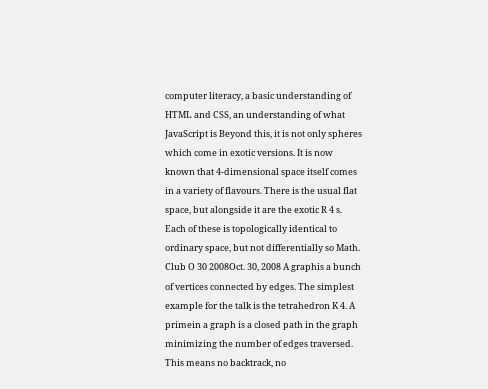computer literacy, a basic understanding of HTML and CSS, an understanding of what JavaScript is Beyond this, it is not only spheres which come in exotic versions. It is now known that 4-dimensional space itself comes in a variety of flavours. There is the usual flat space, but alongside it are the exotic R 4 s. Each of these is topologically identical to ordinary space, but not differentially so Math. Club O 30 2008Oct. 30, 2008 A graphis a bunch of vertices connected by edges. The simplest example for the talk is the tetrahedron K 4. A primein a graph is a closed path in the graph minimizing the number of edges traversed. This means no backtrack, no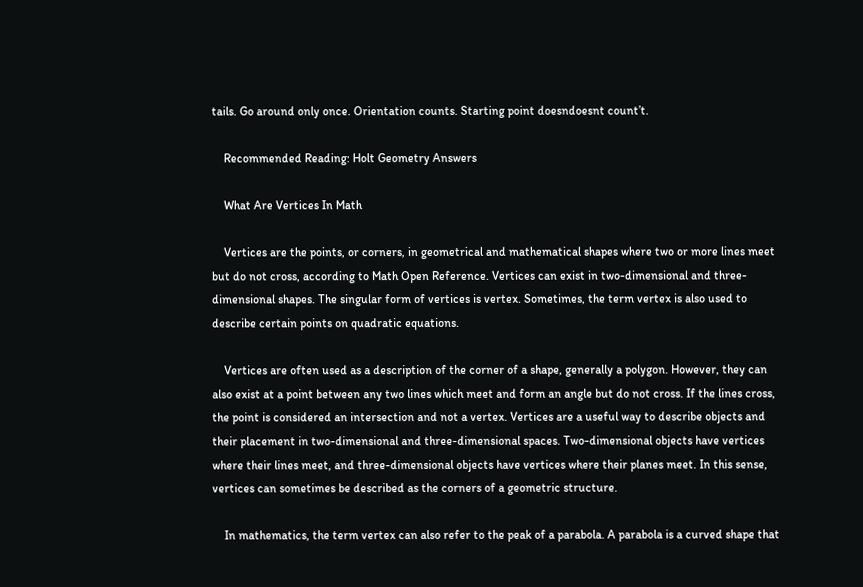tails. Go around only once. Orientation counts. Starting point doesndoesnt count’t.

    Recommended Reading: Holt Geometry Answers

    What Are Vertices In Math

    Vertices are the points, or corners, in geometrical and mathematical shapes where two or more lines meet but do not cross, according to Math Open Reference. Vertices can exist in two-dimensional and three-dimensional shapes. The singular form of vertices is vertex. Sometimes, the term vertex is also used to describe certain points on quadratic equations.

    Vertices are often used as a description of the corner of a shape, generally a polygon. However, they can also exist at a point between any two lines which meet and form an angle but do not cross. If the lines cross, the point is considered an intersection and not a vertex. Vertices are a useful way to describe objects and their placement in two-dimensional and three-dimensional spaces. Two-dimensional objects have vertices where their lines meet, and three-dimensional objects have vertices where their planes meet. In this sense, vertices can sometimes be described as the corners of a geometric structure.

    In mathematics, the term vertex can also refer to the peak of a parabola. A parabola is a curved shape that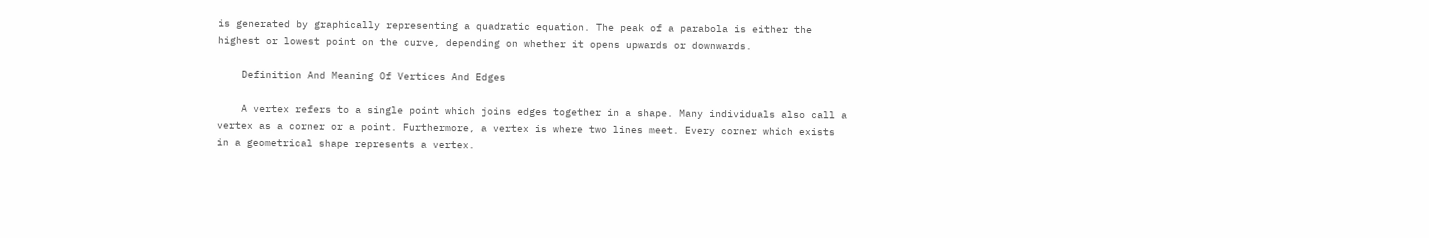is generated by graphically representing a quadratic equation. The peak of a parabola is either the highest or lowest point on the curve, depending on whether it opens upwards or downwards.

    Definition And Meaning Of Vertices And Edges

    A vertex refers to a single point which joins edges together in a shape. Many individuals also call a vertex as a corner or a point. Furthermore, a vertex is where two lines meet. Every corner which exists in a geometrical shape represents a vertex.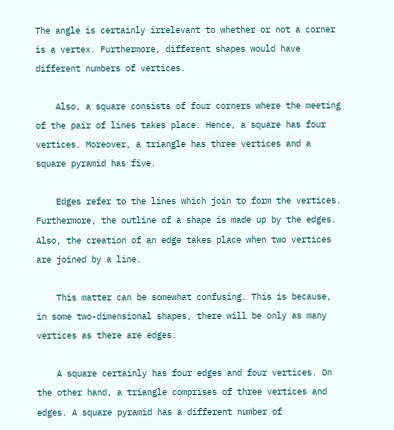The angle is certainly irrelevant to whether or not a corner is a vertex. Furthermore, different shapes would have different numbers of vertices.

    Also, a square consists of four corners where the meeting of the pair of lines takes place. Hence, a square has four vertices. Moreover, a triangle has three vertices and a square pyramid has five.

    Edges refer to the lines which join to form the vertices. Furthermore, the outline of a shape is made up by the edges. Also, the creation of an edge takes place when two vertices are joined by a line.

    This matter can be somewhat confusing. This is because, in some two-dimensional shapes, there will be only as many vertices as there are edges.

    A square certainly has four edges and four vertices. On the other hand, a triangle comprises of three vertices and edges. A square pyramid has a different number of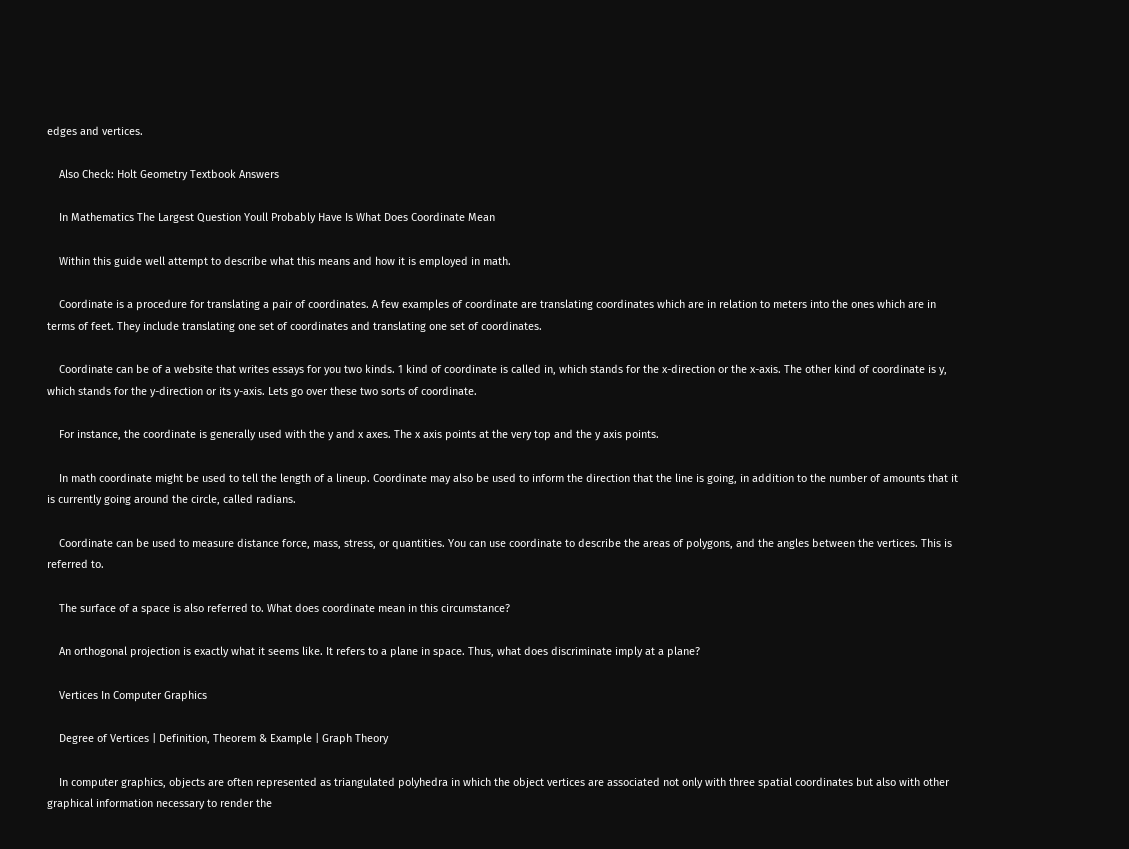edges and vertices.

    Also Check: Holt Geometry Textbook Answers

    In Mathematics The Largest Question Youll Probably Have Is What Does Coordinate Mean

    Within this guide well attempt to describe what this means and how it is employed in math.

    Coordinate is a procedure for translating a pair of coordinates. A few examples of coordinate are translating coordinates which are in relation to meters into the ones which are in terms of feet. They include translating one set of coordinates and translating one set of coordinates.

    Coordinate can be of a website that writes essays for you two kinds. 1 kind of coordinate is called in, which stands for the x-direction or the x-axis. The other kind of coordinate is y, which stands for the y-direction or its y-axis. Lets go over these two sorts of coordinate.

    For instance, the coordinate is generally used with the y and x axes. The x axis points at the very top and the y axis points.

    In math coordinate might be used to tell the length of a lineup. Coordinate may also be used to inform the direction that the line is going, in addition to the number of amounts that it is currently going around the circle, called radians.

    Coordinate can be used to measure distance force, mass, stress, or quantities. You can use coordinate to describe the areas of polygons, and the angles between the vertices. This is referred to.

    The surface of a space is also referred to. What does coordinate mean in this circumstance?

    An orthogonal projection is exactly what it seems like. It refers to a plane in space. Thus, what does discriminate imply at a plane?

    Vertices In Computer Graphics

    Degree of Vertices | Definition, Theorem & Example | Graph Theory

    In computer graphics, objects are often represented as triangulated polyhedra in which the object vertices are associated not only with three spatial coordinates but also with other graphical information necessary to render the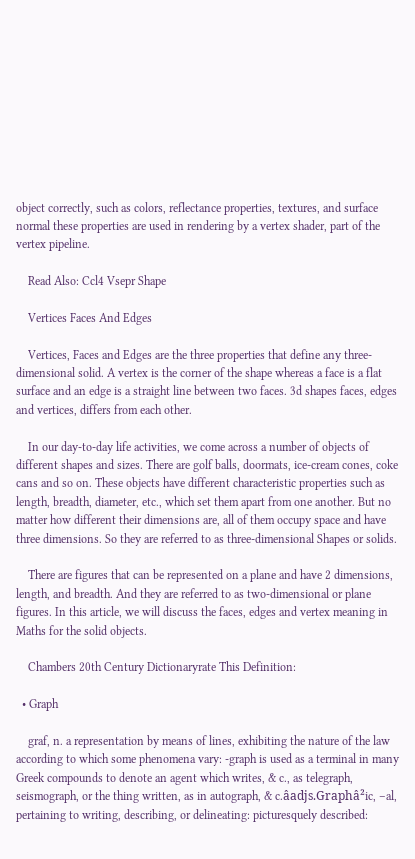object correctly, such as colors, reflectance properties, textures, and surface normal these properties are used in rendering by a vertex shader, part of the vertex pipeline.

    Read Also: Ccl4 Vsepr Shape

    Vertices Faces And Edges

    Vertices, Faces and Edges are the three properties that define any three-dimensional solid. A vertex is the corner of the shape whereas a face is a flat surface and an edge is a straight line between two faces. 3d shapes faces, edges and vertices, differs from each other.

    In our day-to-day life activities, we come across a number of objects of different shapes and sizes. There are golf balls, doormats, ice-cream cones, coke cans and so on. These objects have different characteristic properties such as length, breadth, diameter, etc., which set them apart from one another. But no matter how different their dimensions are, all of them occupy space and have three dimensions. So they are referred to as three-dimensional Shapes or solids.

    There are figures that can be represented on a plane and have 2 dimensions, length, and breadth. And they are referred to as two-dimensional or plane figures. In this article, we will discuss the faces, edges and vertex meaning in Maths for the solid objects.

    Chambers 20th Century Dictionaryrate This Definition:

  • Graph

    graf, n. a representation by means of lines, exhibiting the nature of the law according to which some phenomena vary: -graph is used as a terminal in many Greek compounds to denote an agent which writes, & c., as telegraph, seismograph, or the thing written, as in autograph, & c.âadjs.Graphâ²ic, –al, pertaining to writing, describing, or delineating: picturesquely described: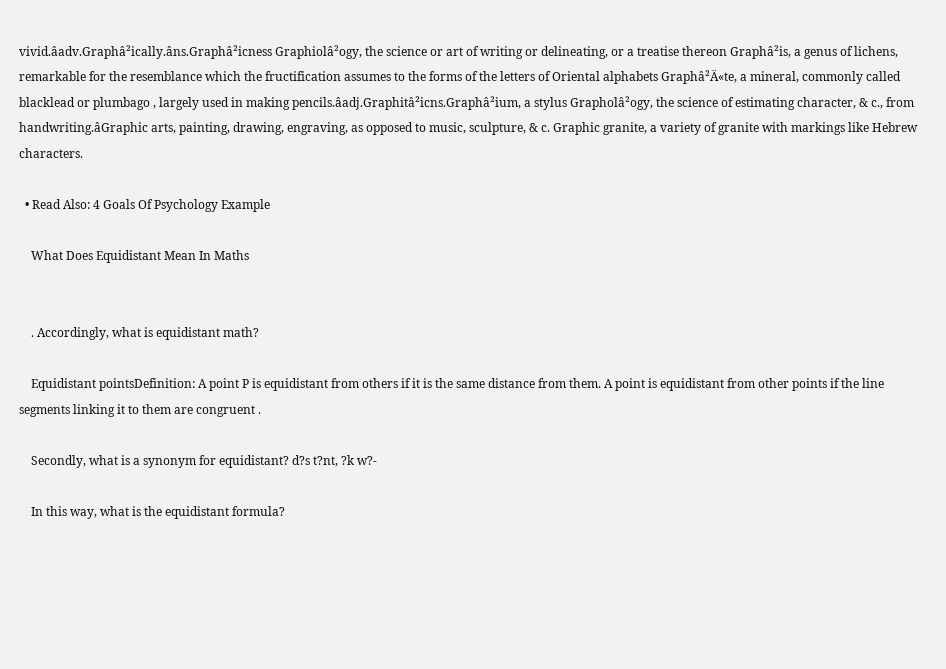vivid.âadv.Graphâ²ically.âns.Graphâ²icness Graphiolâ²ogy, the science or art of writing or delineating, or a treatise thereon Graphâ²is, a genus of lichens, remarkable for the resemblance which the fructification assumes to the forms of the letters of Oriental alphabets Graphâ²Ä«te, a mineral, commonly called blacklead or plumbago , largely used in making pencils.âadj.Graphitâ²icns.Graphâ²ium, a stylus Grapholâ²ogy, the science of estimating character, & c., from handwriting.âGraphic arts, painting, drawing, engraving, as opposed to music, sculpture, & c. Graphic granite, a variety of granite with markings like Hebrew characters.

  • Read Also: 4 Goals Of Psychology Example

    What Does Equidistant Mean In Maths


    . Accordingly, what is equidistant math?

    Equidistant pointsDefinition: A point P is equidistant from others if it is the same distance from them. A point is equidistant from other points if the line segments linking it to them are congruent .

    Secondly, what is a synonym for equidistant? d?s t?nt, ?k w?-

    In this way, what is the equidistant formula?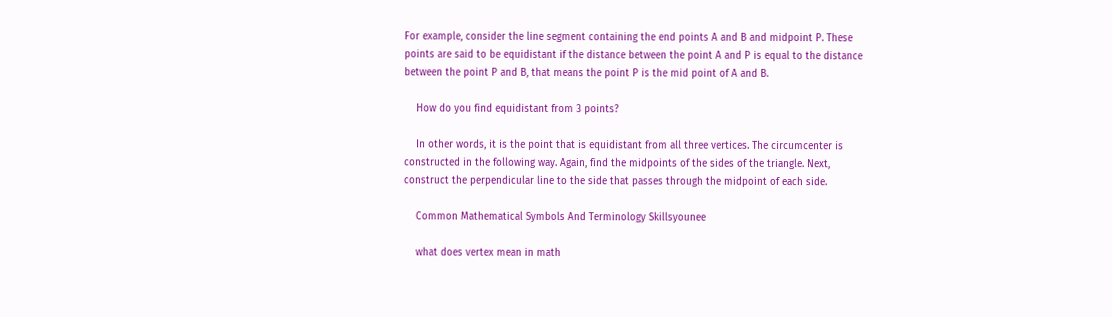For example, consider the line segment containing the end points A and B and midpoint P. These points are said to be equidistant if the distance between the point A and P is equal to the distance between the point P and B, that means the point P is the mid point of A and B.

    How do you find equidistant from 3 points?

    In other words, it is the point that is equidistant from all three vertices. The circumcenter is constructed in the following way. Again, find the midpoints of the sides of the triangle. Next, construct the perpendicular line to the side that passes through the midpoint of each side.

    Common Mathematical Symbols And Terminology Skillsyounee

    what does vertex mean in math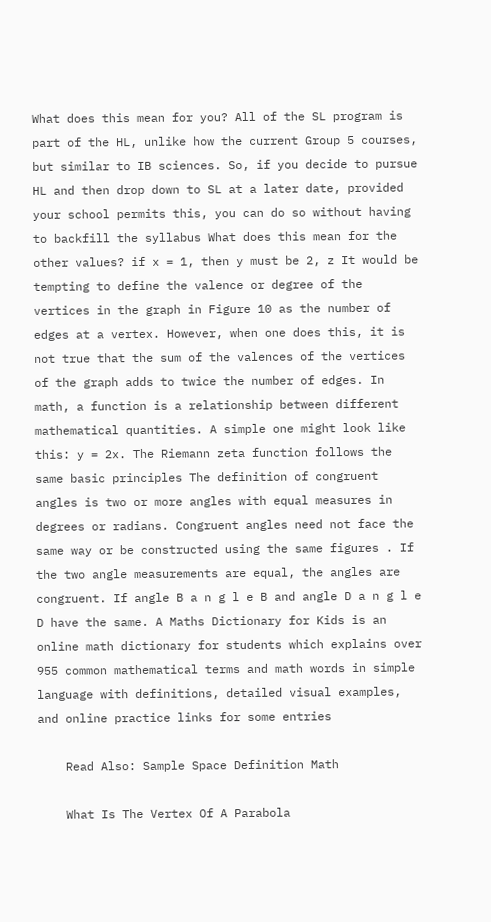What does this mean for you? All of the SL program is part of the HL, unlike how the current Group 5 courses, but similar to IB sciences. So, if you decide to pursue HL and then drop down to SL at a later date, provided your school permits this, you can do so without having to backfill the syllabus What does this mean for the other values? if x = 1, then y must be 2, z It would be tempting to define the valence or degree of the vertices in the graph in Figure 10 as the number of edges at a vertex. However, when one does this, it is not true that the sum of the valences of the vertices of the graph adds to twice the number of edges. In math, a function is a relationship between different mathematical quantities. A simple one might look like this: y = 2x. The Riemann zeta function follows the same basic principles The definition of congruent angles is two or more angles with equal measures in degrees or radians. Congruent angles need not face the same way or be constructed using the same figures . If the two angle measurements are equal, the angles are congruent. If angle B a n g l e B and angle D a n g l e D have the same. A Maths Dictionary for Kids is an online math dictionary for students which explains over 955 common mathematical terms and math words in simple language with definitions, detailed visual examples, and online practice links for some entries

    Read Also: Sample Space Definition Math

    What Is The Vertex Of A Parabola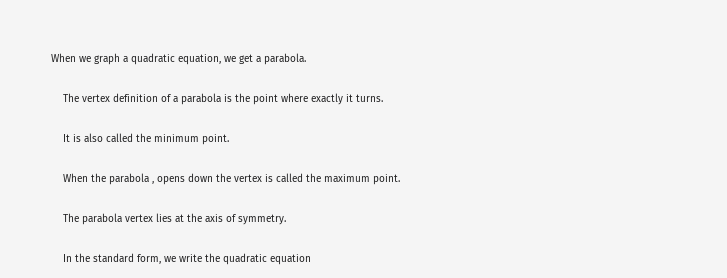When we graph a quadratic equation, we get a parabola.

    The vertex definition of a parabola is the point where exactly it turns.

    It is also called the minimum point.

    When the parabola , opens down the vertex is called the maximum point.

    The parabola vertex lies at the axis of symmetry.

    In the standard form, we write the quadratic equation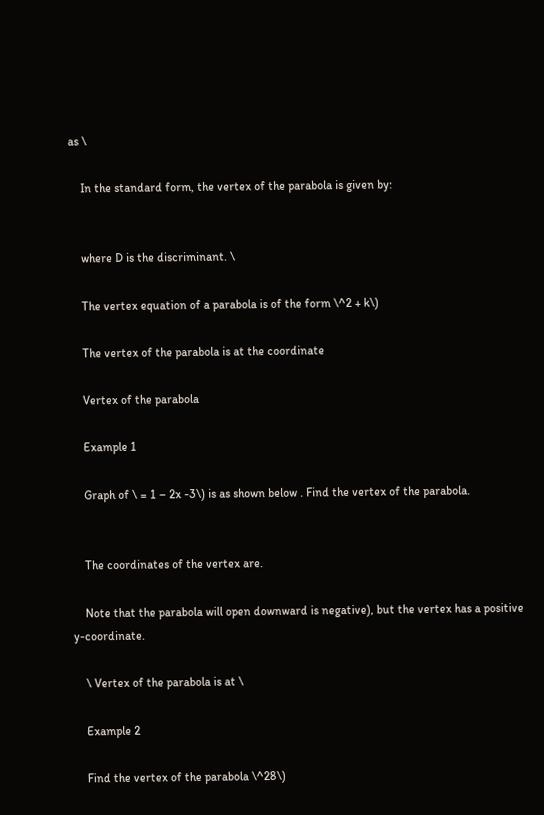as \

    In the standard form, the vertex of the parabola is given by:


    where D is the discriminant. \

    The vertex equation of a parabola is of the form \^2 + k\)

    The vertex of the parabola is at the coordinate

    Vertex of the parabola

    Example 1

    Graph of \ = 1 – 2x -3\) is as shown below . Find the vertex of the parabola.


    The coordinates of the vertex are.

    Note that the parabola will open downward is negative), but the vertex has a positive y-coordinate.

    \ Vertex of the parabola is at \

    Example 2

    Find the vertex of the parabola \^28\)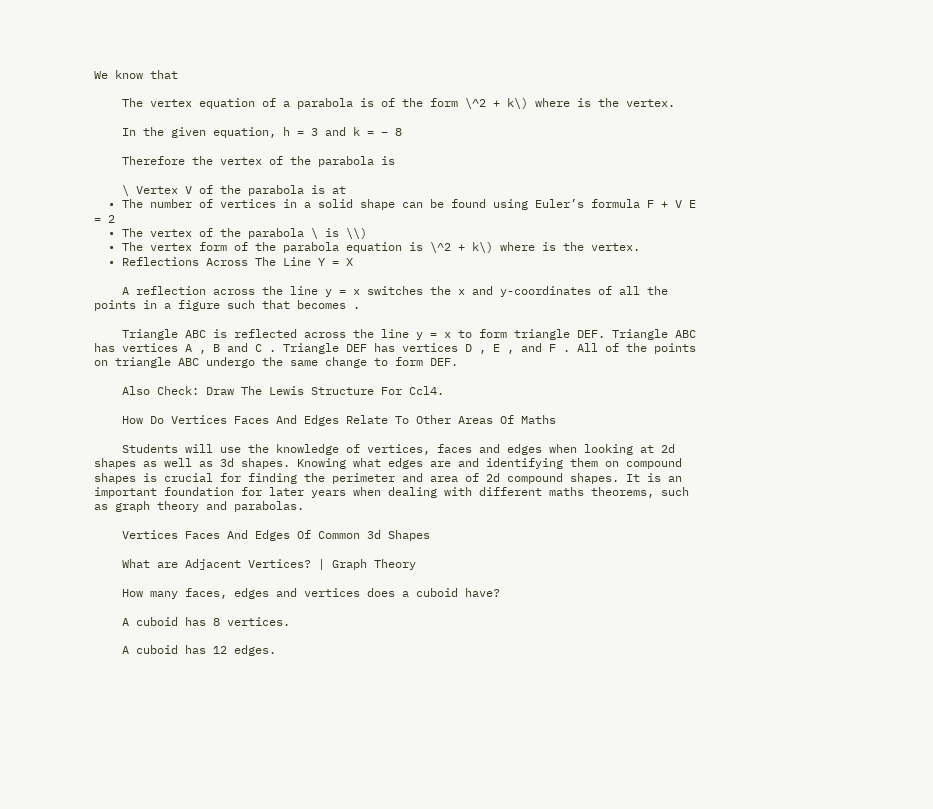We know that

    The vertex equation of a parabola is of the form \^2 + k\) where is the vertex.

    In the given equation, h = 3 and k = – 8

    Therefore the vertex of the parabola is

    \ Vertex V of the parabola is at
  • The number of vertices in a solid shape can be found using Euler’s formula F + V E = 2
  • The vertex of the parabola \ is \\)
  • The vertex form of the parabola equation is \^2 + k\) where is the vertex.
  • Reflections Across The Line Y = X

    A reflection across the line y = x switches the x and y-coordinates of all the points in a figure such that becomes .

    Triangle ABC is reflected across the line y = x to form triangle DEF. Triangle ABC has vertices A , B and C . Triangle DEF has vertices D , E , and F . All of the points on triangle ABC undergo the same change to form DEF.

    Also Check: Draw The Lewis Structure For Ccl4.

    How Do Vertices Faces And Edges Relate To Other Areas Of Maths

    Students will use the knowledge of vertices, faces and edges when looking at 2d shapes as well as 3d shapes. Knowing what edges are and identifying them on compound shapes is crucial for finding the perimeter and area of 2d compound shapes. It is an important foundation for later years when dealing with different maths theorems, such as graph theory and parabolas.

    Vertices Faces And Edges Of Common 3d Shapes

    What are Adjacent Vertices? | Graph Theory

    How many faces, edges and vertices does a cuboid have?

    A cuboid has 8 vertices.

    A cuboid has 12 edges.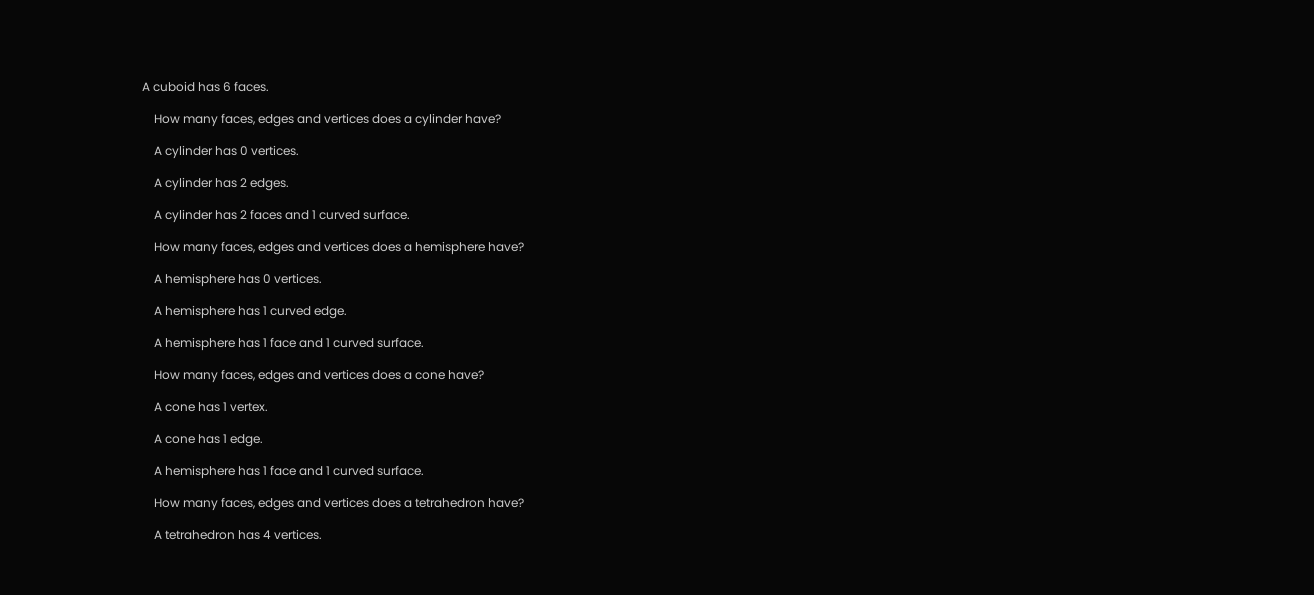A cuboid has 6 faces.

    How many faces, edges and vertices does a cylinder have?

    A cylinder has 0 vertices.

    A cylinder has 2 edges.

    A cylinder has 2 faces and 1 curved surface.

    How many faces, edges and vertices does a hemisphere have?

    A hemisphere has 0 vertices.

    A hemisphere has 1 curved edge.

    A hemisphere has 1 face and 1 curved surface.

    How many faces, edges and vertices does a cone have?

    A cone has 1 vertex.

    A cone has 1 edge.

    A hemisphere has 1 face and 1 curved surface.

    How many faces, edges and vertices does a tetrahedron have?

    A tetrahedron has 4 vertices.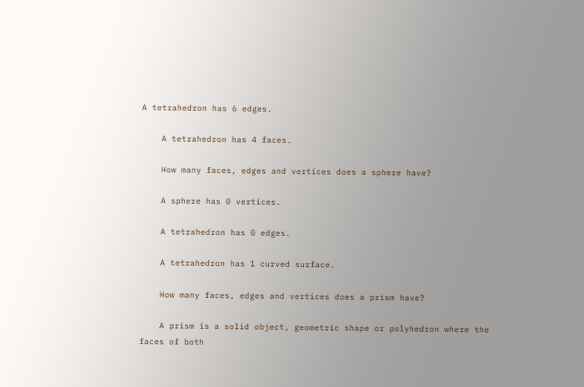A tetrahedron has 6 edges.

    A tetrahedron has 4 faces.

    How many faces, edges and vertices does a sphere have?

    A sphere has 0 vertices.

    A tetrahedron has 0 edges.

    A tetrahedron has 1 curved surface.

    How many faces, edges and vertices does a prism have?

    A prism is a solid object, geometric shape or polyhedron where the faces of both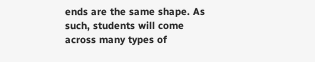ends are the same shape. As such, students will come across many types of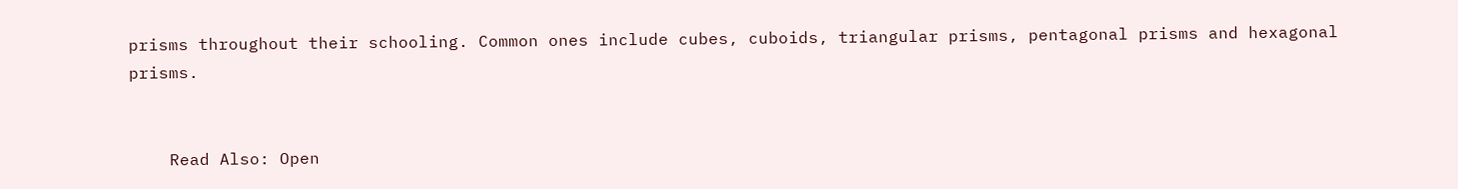prisms throughout their schooling. Common ones include cubes, cuboids, triangular prisms, pentagonal prisms and hexagonal prisms.


    Read Also: Open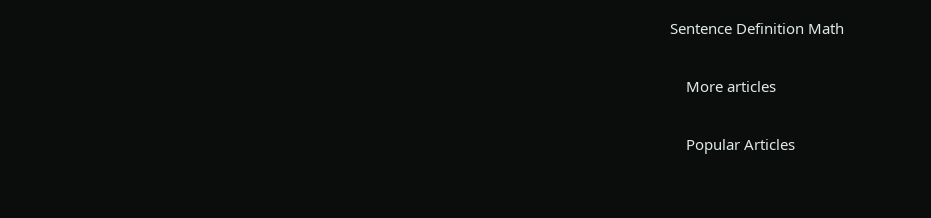Sentence Definition Math

    More articles

    Popular Articles